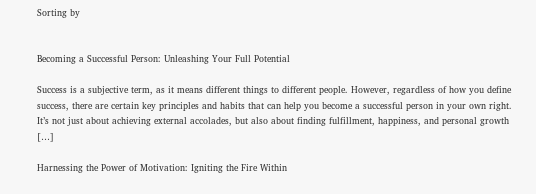Sorting by


Becoming a Successful Person: Unleashing Your Full Potential

Success is a subjective term, as it means different things to different people. However, regardless of how you define success, there are certain key principles and habits that can help you become a successful person in your own right. It’s not just about achieving external accolades, but also about finding fulfillment, happiness, and personal growth […]

Harnessing the Power of Motivation: Igniting the Fire Within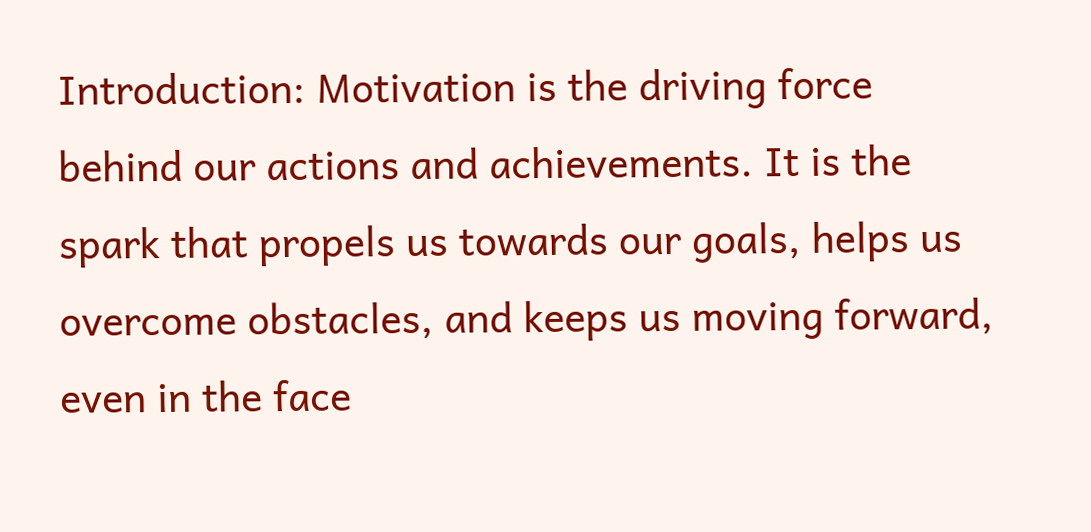Introduction: Motivation is the driving force behind our actions and achievements. It is the spark that propels us towards our goals, helps us overcome obstacles, and keeps us moving forward, even in the face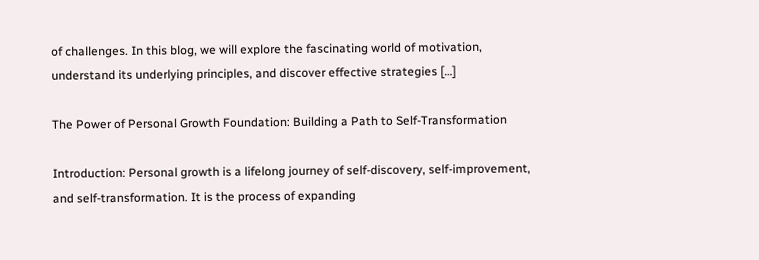of challenges. In this blog, we will explore the fascinating world of motivation, understand its underlying principles, and discover effective strategies […]

The Power of Personal Growth Foundation: Building a Path to Self-Transformation

Introduction: Personal growth is a lifelong journey of self-discovery, self-improvement, and self-transformation. It is the process of expanding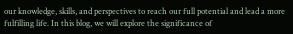our knowledge, skills, and perspectives to reach our full potential and lead a more fulfilling life. In this blog, we will explore the significance of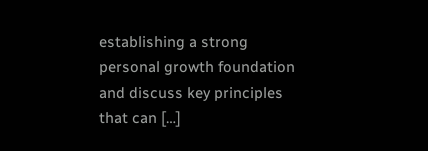establishing a strong personal growth foundation and discuss key principles that can […]